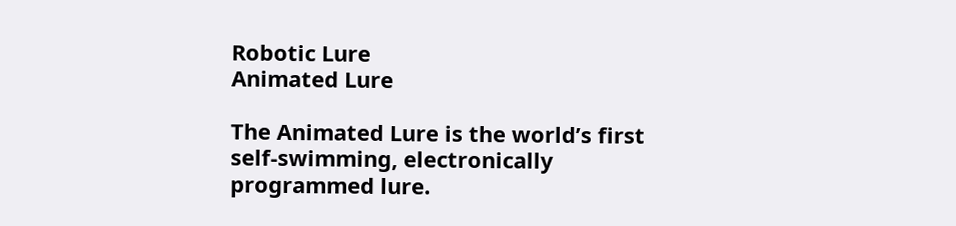Robotic Lure
Animated Lure

The Animated Lure is the world’s first self-swimming, electronically programmed lure.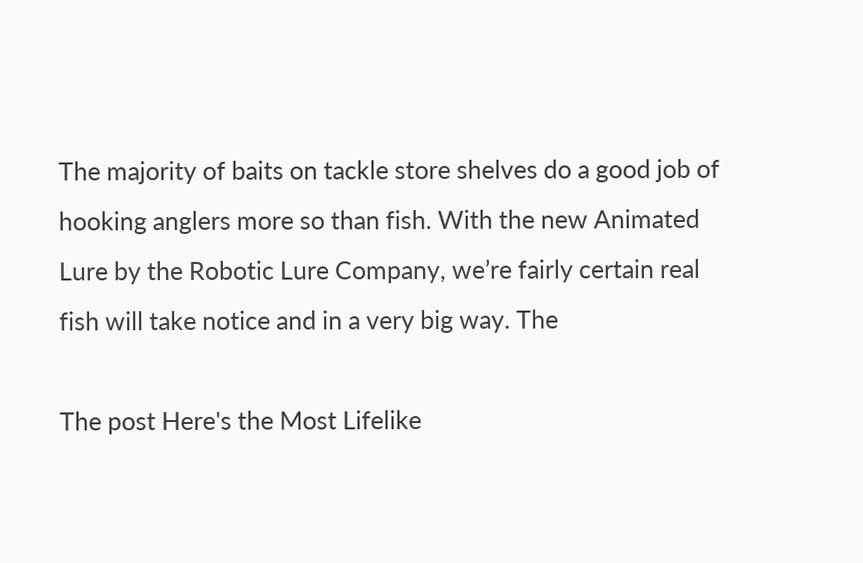The majority of baits on tackle store shelves do a good job of hooking anglers more so than fish. With the new Animated Lure by the Robotic Lure Company, we’re fairly certain real fish will take notice and in a very big way. The

The post Here's the Most Lifelike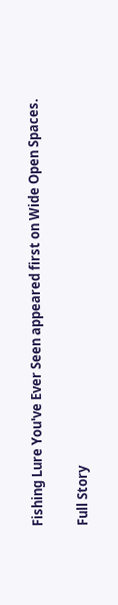Fishing Lure You've Ever Seen appeared first on Wide Open Spaces.

Full Story